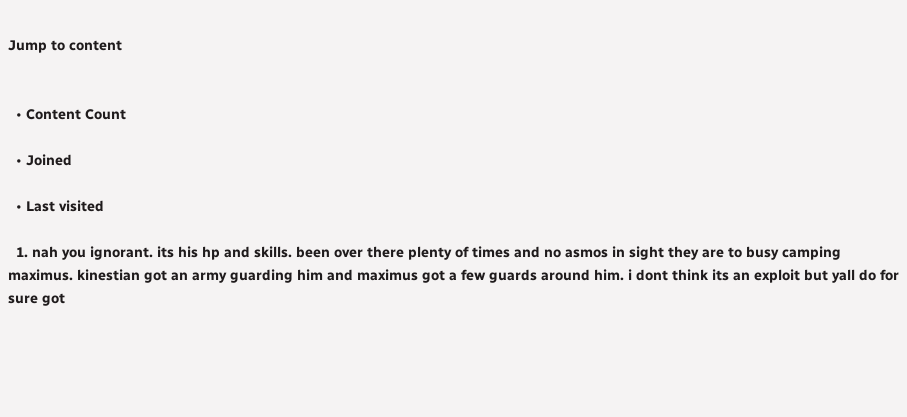Jump to content


  • Content Count

  • Joined

  • Last visited

  1. nah you ignorant. its his hp and skills. been over there plenty of times and no asmos in sight they are to busy camping maximus. kinestian got an army guarding him and maximus got a few guards around him. i dont think its an exploit but yall do for sure got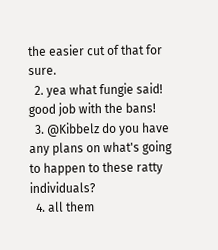the easier cut of that for sure.
  2. yea what fungie said! good job with the bans!
  3. @Kibbelz do you have any plans on what's going to happen to these ratty individuals?
  4. all them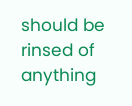should be rinsed of anything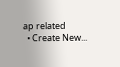ap related
  • Create New...